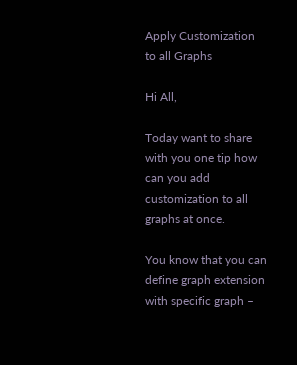Apply Customization to all Graphs

Hi All,

Today want to share with you one tip how can you add customization to all graphs at once.

You know that you can define graph extension with specific graph –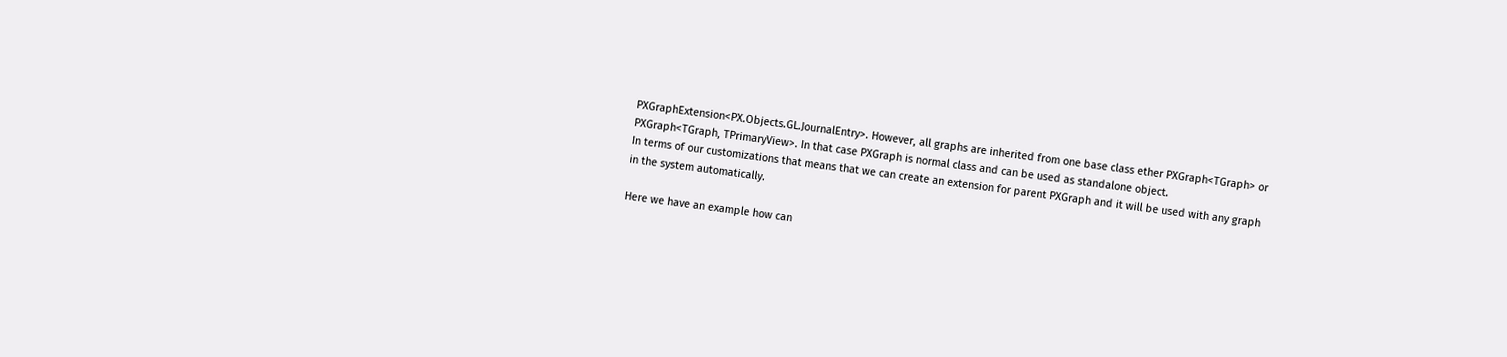PXGraphExtension<PX.Objects.GL.JournalEntry>. However, all graphs are inherited from one base class ether PXGraph<TGraph> or PXGraph<TGraph, TPrimaryView>. In that case PXGraph is normal class and can be used as standalone object.
In terms of our customizations that means that we can create an extension for parent PXGraph and it will be used with any graph in the system automatically.

Here we have an example how can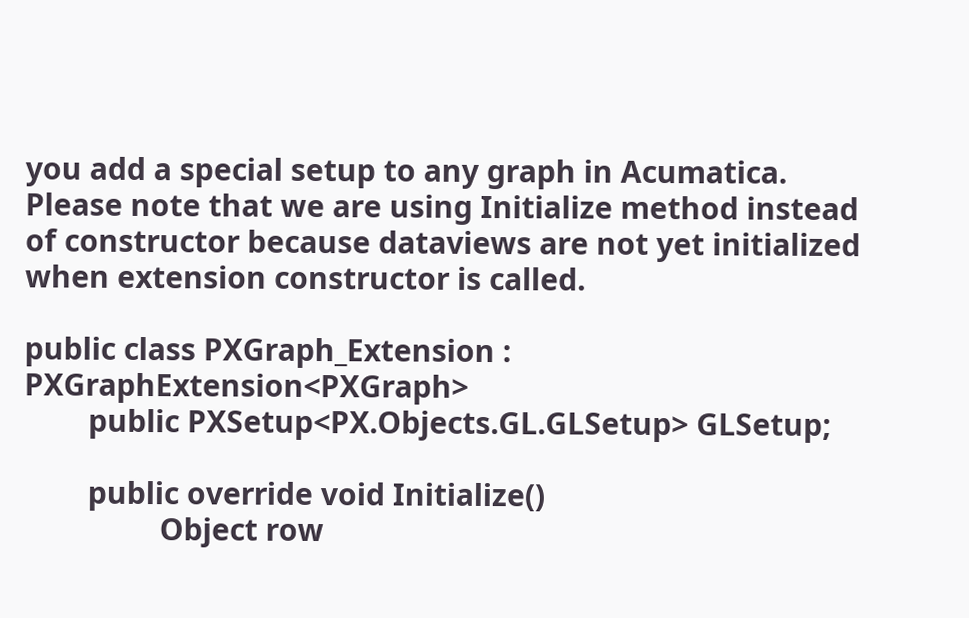you add a special setup to any graph in Acumatica. Please note that we are using Initialize method instead of constructor because dataviews are not yet initialized when extension constructor is called.

public class PXGraph_Extension : PXGraphExtension<PXGraph>
        public PXSetup<PX.Objects.GL.GLSetup> GLSetup;

        public override void Initialize()
                 Object row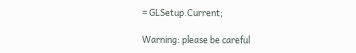= GLSetup.Current;

Warning: please be careful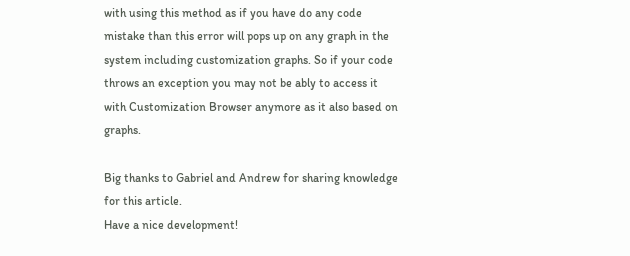with using this method as if you have do any code mistake than this error will pops up on any graph in the system including customization graphs. So if your code throws an exception you may not be ably to access it with Customization Browser anymore as it also based on graphs.

Big thanks to Gabriel and Andrew for sharing knowledge for this article.
Have a nice development!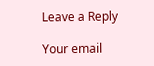Leave a Reply

Your email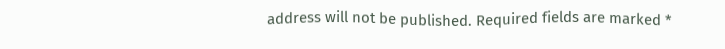address will not be published. Required fields are marked *